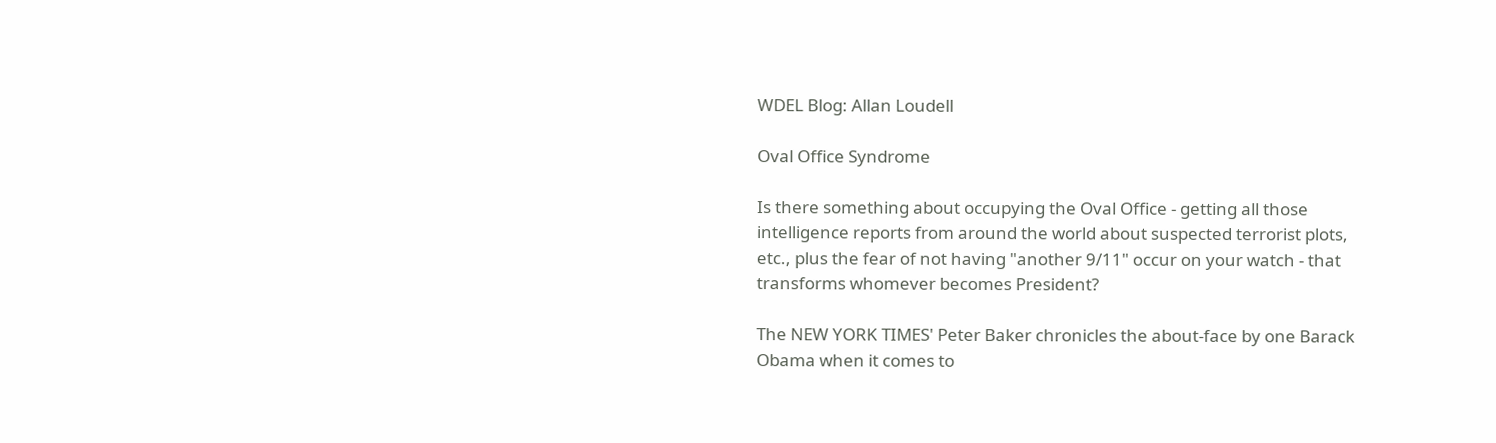WDEL Blog: Allan Loudell

Oval Office Syndrome

Is there something about occupying the Oval Office - getting all those intelligence reports from around the world about suspected terrorist plots, etc., plus the fear of not having "another 9/11" occur on your watch - that transforms whomever becomes President?

The NEW YORK TIMES' Peter Baker chronicles the about-face by one Barack Obama when it comes to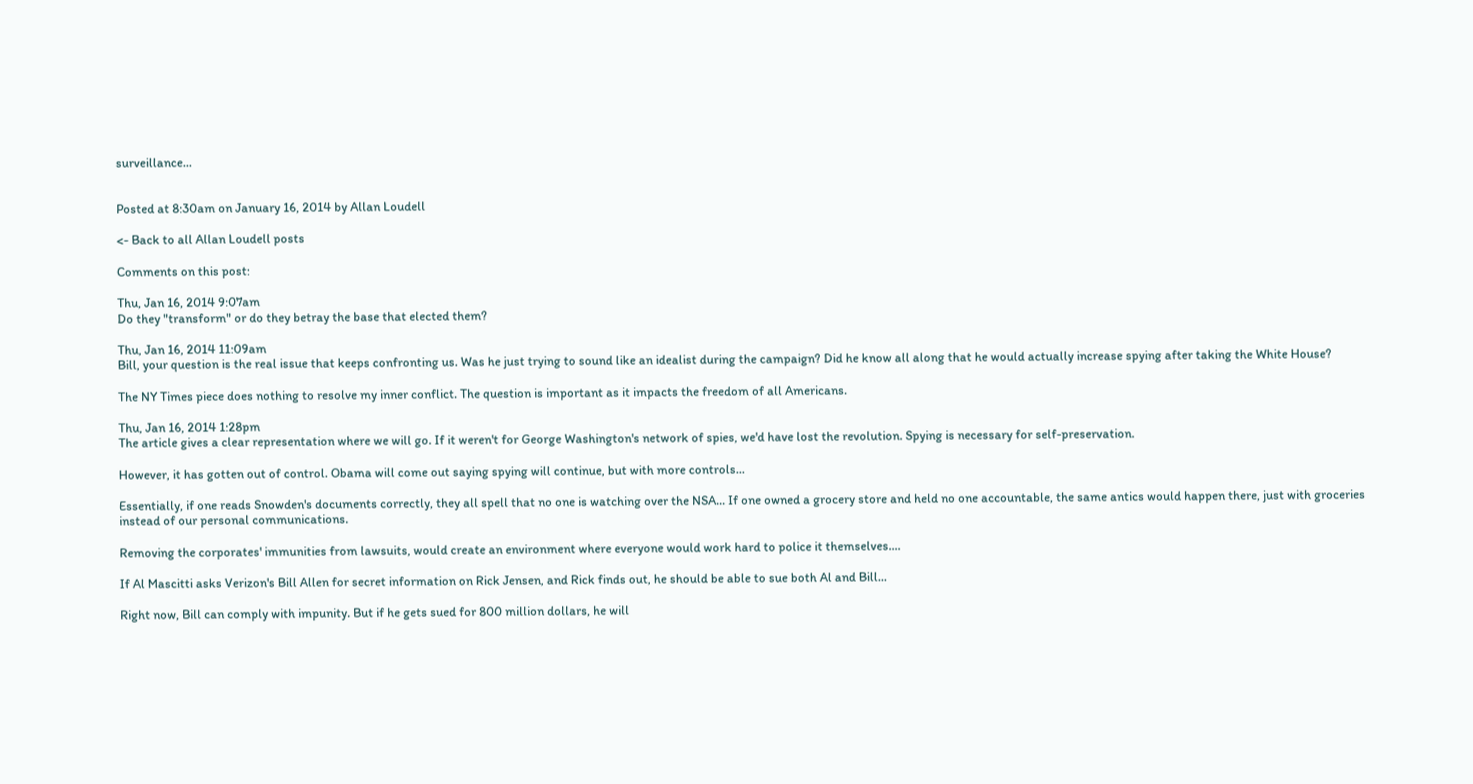surveillance...


Posted at 8:30am on January 16, 2014 by Allan Loudell

<- Back to all Allan Loudell posts

Comments on this post:

Thu, Jan 16, 2014 9:07am
Do they "transform" or do they betray the base that elected them?

Thu, Jan 16, 2014 11:09am
Bill, your question is the real issue that keeps confronting us. Was he just trying to sound like an idealist during the campaign? Did he know all along that he would actually increase spying after taking the White House?

The NY Times piece does nothing to resolve my inner conflict. The question is important as it impacts the freedom of all Americans.

Thu, Jan 16, 2014 1:28pm
The article gives a clear representation where we will go. If it weren't for George Washington's network of spies, we'd have lost the revolution. Spying is necessary for self-preservation.

However, it has gotten out of control. Obama will come out saying spying will continue, but with more controls...

Essentially, if one reads Snowden's documents correctly, they all spell that no one is watching over the NSA... If one owned a grocery store and held no one accountable, the same antics would happen there, just with groceries instead of our personal communications.

Removing the corporates' immunities from lawsuits, would create an environment where everyone would work hard to police it themselves....

If Al Mascitti asks Verizon's Bill Allen for secret information on Rick Jensen, and Rick finds out, he should be able to sue both Al and Bill...

Right now, Bill can comply with impunity. But if he gets sued for 800 million dollars, he will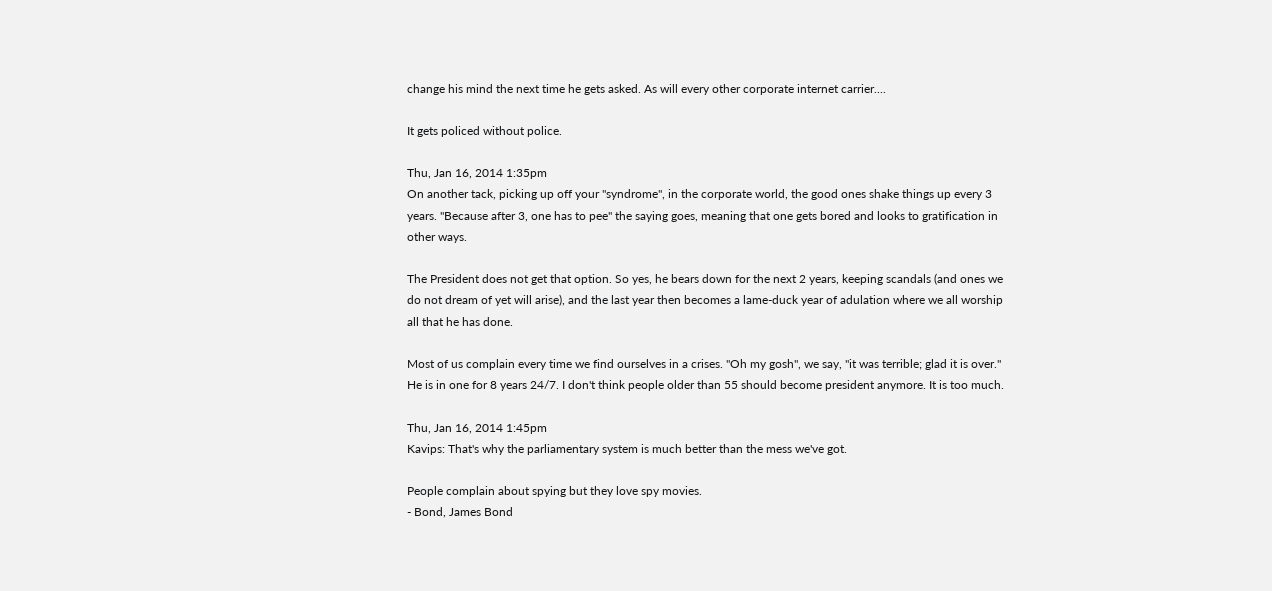change his mind the next time he gets asked. As will every other corporate internet carrier....

It gets policed without police.

Thu, Jan 16, 2014 1:35pm
On another tack, picking up off your "syndrome", in the corporate world, the good ones shake things up every 3 years. "Because after 3, one has to pee" the saying goes, meaning that one gets bored and looks to gratification in other ways.

The President does not get that option. So yes, he bears down for the next 2 years, keeping scandals (and ones we do not dream of yet will arise), and the last year then becomes a lame-duck year of adulation where we all worship all that he has done.

Most of us complain every time we find ourselves in a crises. "Oh my gosh", we say, "it was terrible; glad it is over." He is in one for 8 years 24/7. I don't think people older than 55 should become president anymore. It is too much.

Thu, Jan 16, 2014 1:45pm
Kavips: That's why the parliamentary system is much better than the mess we've got.

People complain about spying but they love spy movies.
- Bond, James Bond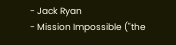- Jack Ryan
- Mission Impossible ("the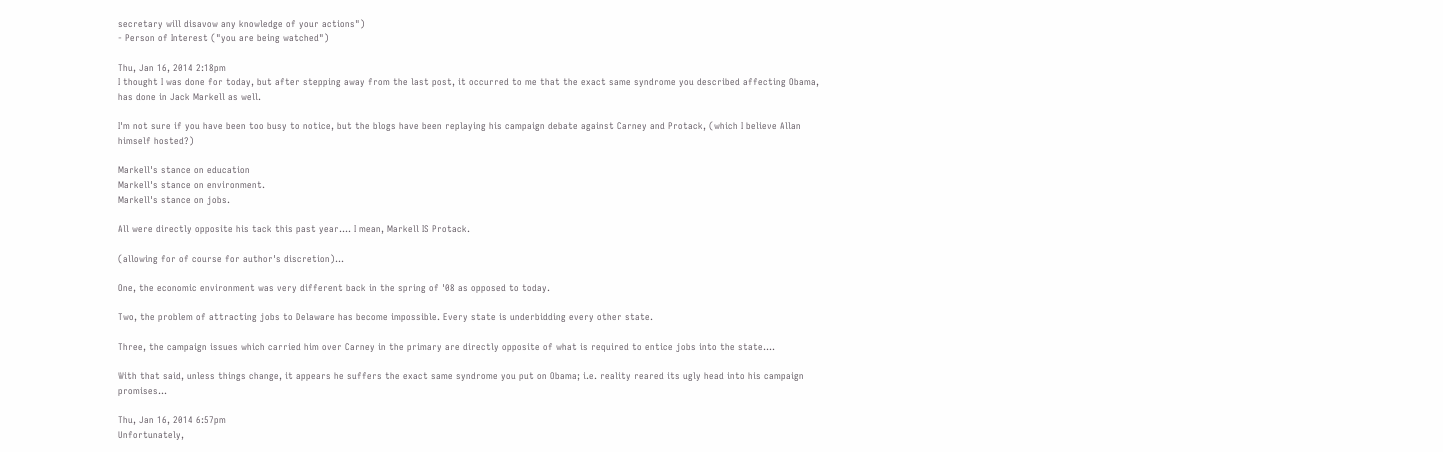secretary will disavow any knowledge of your actions")
- Person of Interest ("you are being watched")

Thu, Jan 16, 2014 2:18pm
I thought I was done for today, but after stepping away from the last post, it occurred to me that the exact same syndrome you described affecting Obama, has done in Jack Markell as well.

I'm not sure if you have been too busy to notice, but the blogs have been replaying his campaign debate against Carney and Protack, (which I believe Allan himself hosted?)

Markell's stance on education
Markell's stance on environment.
Markell's stance on jobs.

All were directly opposite his tack this past year.... I mean, Markell IS Protack.

(allowing for of course for author's discretion)...

One, the economic environment was very different back in the spring of '08 as opposed to today.

Two, the problem of attracting jobs to Delaware has become impossible. Every state is underbidding every other state.

Three, the campaign issues which carried him over Carney in the primary are directly opposite of what is required to entice jobs into the state....

With that said, unless things change, it appears he suffers the exact same syndrome you put on Obama; i.e. reality reared its ugly head into his campaign promises...

Thu, Jan 16, 2014 6:57pm
Unfortunately,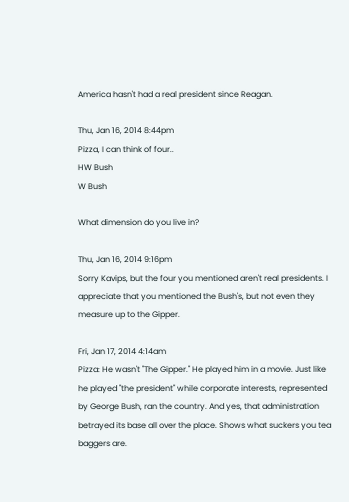America hasn't had a real president since Reagan.

Thu, Jan 16, 2014 8:44pm
Pizza, I can think of four..
HW Bush
W Bush

What dimension do you live in?

Thu, Jan 16, 2014 9:16pm
Sorry Kavips, but the four you mentioned aren't real presidents. I appreciate that you mentioned the Bush's, but not even they measure up to the Gipper.

Fri, Jan 17, 2014 4:14am
Pizza: He wasn't "The Gipper." He played him in a movie. Just like he played "the president" while corporate interests, represented by George Bush, ran the country. And yes, that administration betrayed its base all over the place. Shows what suckers you tea baggers are.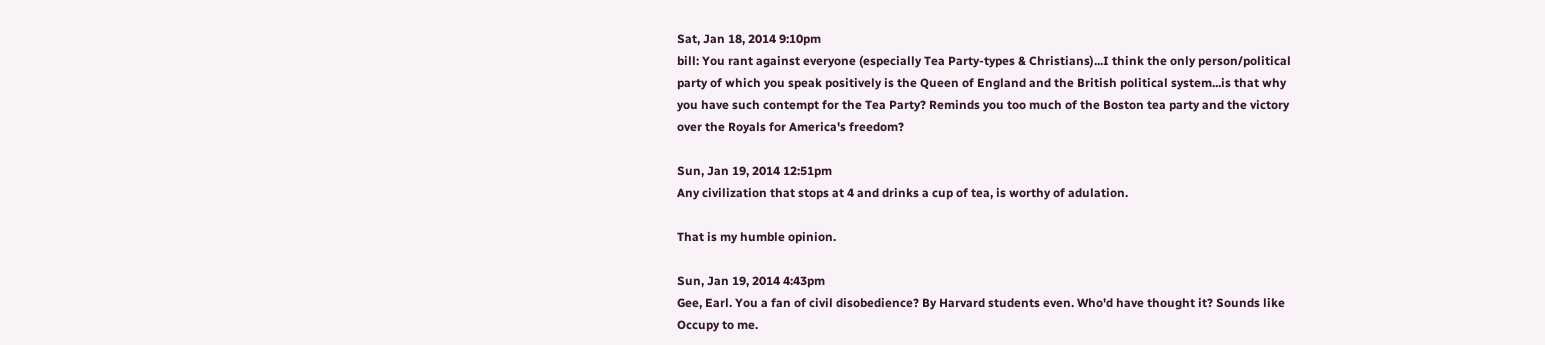Sat, Jan 18, 2014 9:10pm
bill: You rant against everyone (especially Tea Party-types & Christians)...I think the only person/political party of which you speak positively is the Queen of England and the British political system...is that why you have such contempt for the Tea Party? Reminds you too much of the Boston tea party and the victory over the Royals for America's freedom?

Sun, Jan 19, 2014 12:51pm
Any civilization that stops at 4 and drinks a cup of tea, is worthy of adulation.

That is my humble opinion.

Sun, Jan 19, 2014 4:43pm
Gee, Earl. You a fan of civil disobedience? By Harvard students even. Who'd have thought it? Sounds like Occupy to me.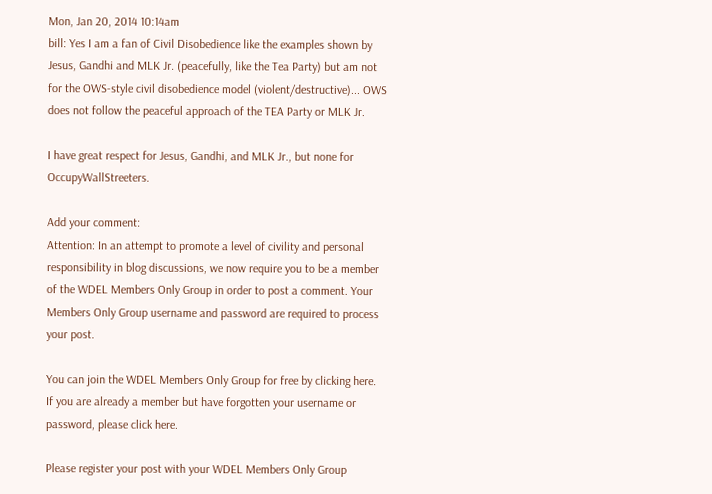Mon, Jan 20, 2014 10:14am
bill: Yes I am a fan of Civil Disobedience like the examples shown by Jesus, Gandhi and MLK Jr. (peacefully, like the Tea Party) but am not for the OWS-style civil disobedience model (violent/destructive)... OWS does not follow the peaceful approach of the TEA Party or MLK Jr.

I have great respect for Jesus, Gandhi, and MLK Jr., but none for OccupyWallStreeters.

Add your comment:
Attention: In an attempt to promote a level of civility and personal responsibility in blog discussions, we now require you to be a member of the WDEL Members Only Group in order to post a comment. Your Members Only Group username and password are required to process your post.

You can join the WDEL Members Only Group for free by clicking here.
If you are already a member but have forgotten your username or password, please click here.

Please register your post with your WDEL Members Only Group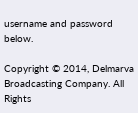username and password below.

Copyright © 2014, Delmarva Broadcasting Company. All Rights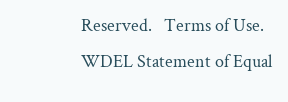Reserved.   Terms of Use.
WDEL Statement of Equal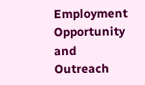Employment Opportunity and Outreach